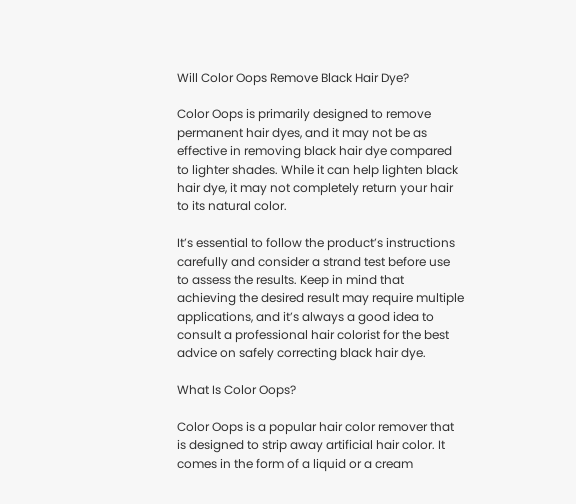Will Color Oops Remove Black Hair Dye?

Color Oops is primarily designed to remove permanent hair dyes, and it may not be as effective in removing black hair dye compared to lighter shades. While it can help lighten black hair dye, it may not completely return your hair to its natural color.

It’s essential to follow the product’s instructions carefully and consider a strand test before use to assess the results. Keep in mind that achieving the desired result may require multiple applications, and it’s always a good idea to consult a professional hair colorist for the best advice on safely correcting black hair dye.

What Is Color Oops?

Color Oops is a popular hair color remover that is designed to strip away artificial hair color. It comes in the form of a liquid or a cream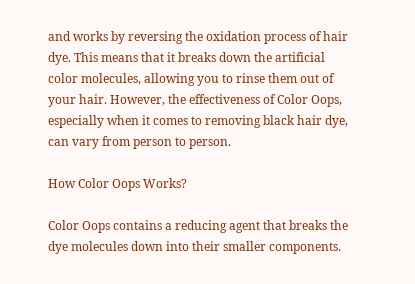and works by reversing the oxidation process of hair dye. This means that it breaks down the artificial color molecules, allowing you to rinse them out of your hair. However, the effectiveness of Color Oops, especially when it comes to removing black hair dye, can vary from person to person.

How Color Oops Works?

Color Oops contains a reducing agent that breaks the dye molecules down into their smaller components.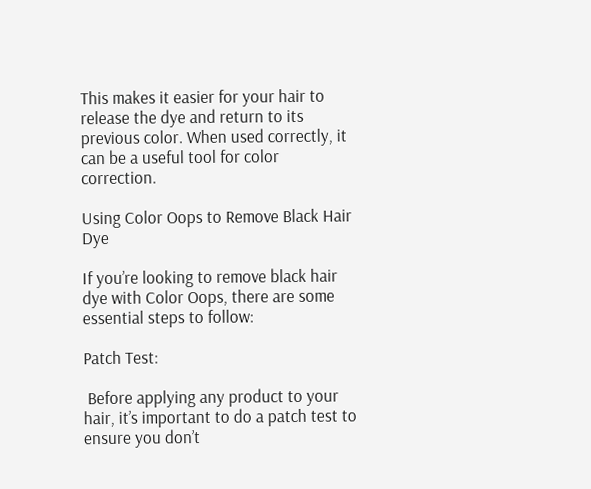This makes it easier for your hair to release the dye and return to its previous color. When used correctly, it can be a useful tool for color correction.

Using Color Oops to Remove Black Hair Dye

If you’re looking to remove black hair dye with Color Oops, there are some essential steps to follow:

Patch Test:

 Before applying any product to your hair, it’s important to do a patch test to ensure you don’t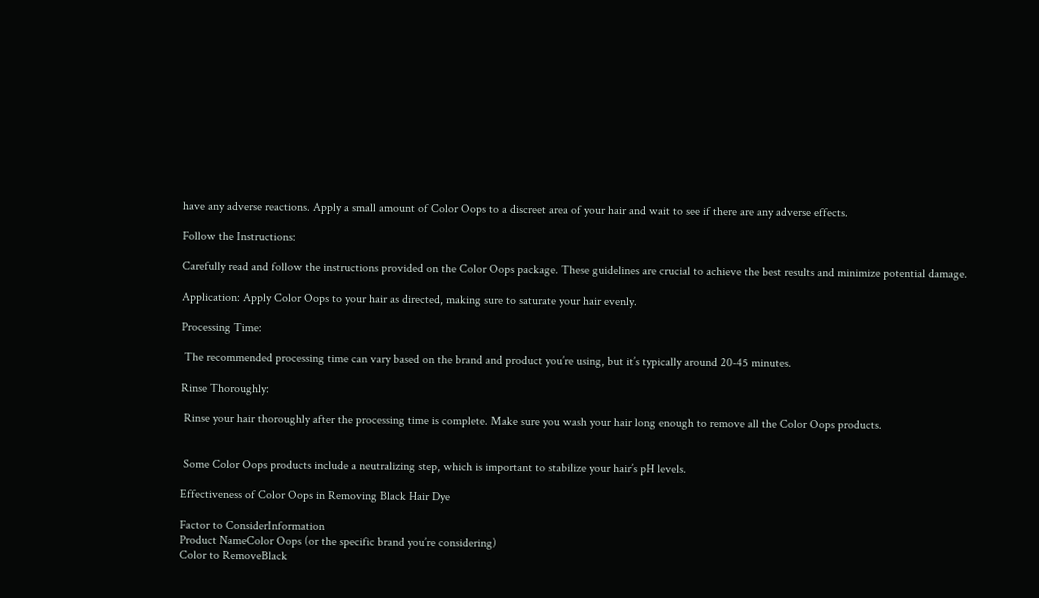have any adverse reactions. Apply a small amount of Color Oops to a discreet area of your hair and wait to see if there are any adverse effects.

Follow the Instructions:

Carefully read and follow the instructions provided on the Color Oops package. These guidelines are crucial to achieve the best results and minimize potential damage.

Application: Apply Color Oops to your hair as directed, making sure to saturate your hair evenly.

Processing Time:

 The recommended processing time can vary based on the brand and product you’re using, but it’s typically around 20-45 minutes.

Rinse Thoroughly:

 Rinse your hair thoroughly after the processing time is complete. Make sure you wash your hair long enough to remove all the Color Oops products.


 Some Color Oops products include a neutralizing step, which is important to stabilize your hair’s pH levels.

Effectiveness of Color Oops in Removing Black Hair Dye

Factor to ConsiderInformation
Product NameColor Oops (or the specific brand you’re considering)
Color to RemoveBlack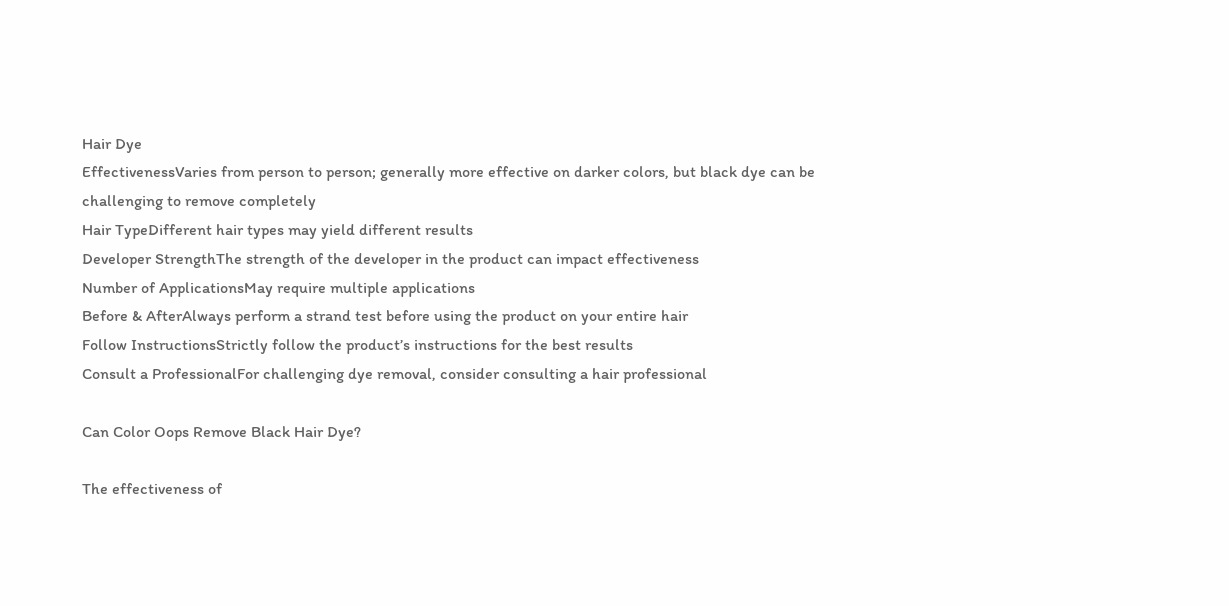Hair Dye
EffectivenessVaries from person to person; generally more effective on darker colors, but black dye can be challenging to remove completely
Hair TypeDifferent hair types may yield different results
Developer StrengthThe strength of the developer in the product can impact effectiveness
Number of ApplicationsMay require multiple applications
Before & AfterAlways perform a strand test before using the product on your entire hair
Follow InstructionsStrictly follow the product’s instructions for the best results
Consult a ProfessionalFor challenging dye removal, consider consulting a hair professional

Can Color Oops Remove Black Hair Dye?

The effectiveness of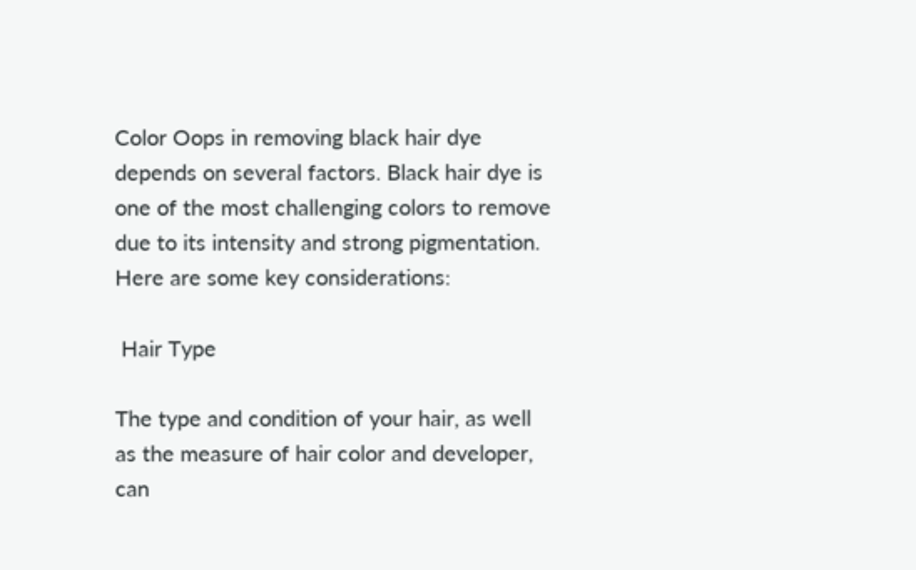Color Oops in removing black hair dye depends on several factors. Black hair dye is one of the most challenging colors to remove due to its intensity and strong pigmentation. Here are some key considerations:

 Hair Type

The type and condition of your hair, as well as the measure of hair color and developer, can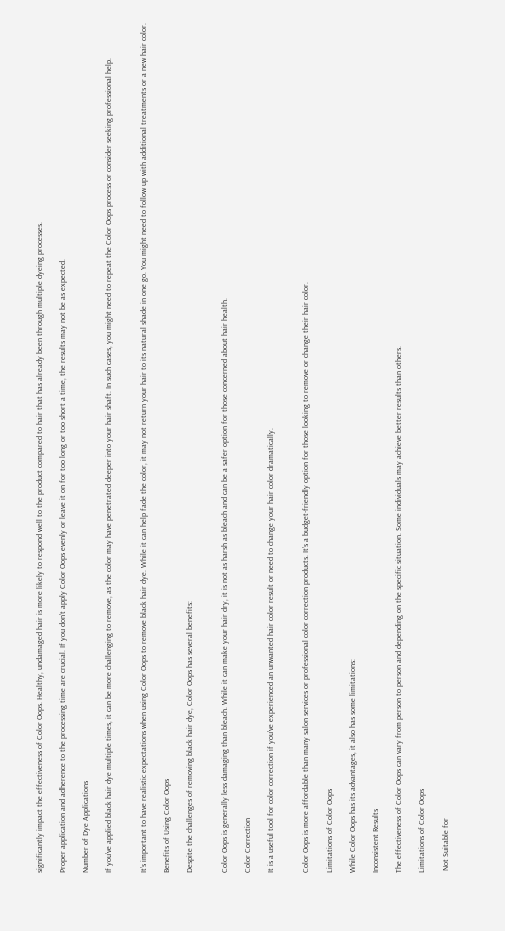significantly impact the effectiveness of Color Oops. Healthy, undamaged hair is more likely to respond well to the product compared to hair that has already been through multiple dyeing processes.

Proper application and adherence to the processing time are crucial. If you don’t apply Color Oops evenly or leave it on for too long or too short a time, the results may not be as expected.

Number of Dye Applications

If you’ve applied black hair dye multiple times, it can be more challenging to remove, as the color may have penetrated deeper into your hair shaft. In such cases, you might need to repeat the Color Oops process or consider seeking professional help.


It’s important to have realistic expectations when using Color Oops to remove black hair dye. While it can help fade the color, it may not return your hair to its natural shade in one go. You might need to follow up with additional treatments or a new hair color.

Benefits of Using Color Oops

Despite the challenges of removing black hair dye, Color Oops has several benefits:


Color Oops is generally less damaging than bleach. While it can make your hair dry, it is not as harsh as bleach and can be a safer option for those concerned about hair health.

Color Correction

It is a useful tool for color correction if you’ve experienced an unwanted hair color result or need to change your hair color dramatically.


Color Oops is more affordable than many salon services or professional color correction products. It’s a budget-friendly option for those looking to remove or change their hair color.

Limitations of Color Oops

While Color Oops has its advantages, it also has some limitations:

Inconsistent Results

The effectiveness of Color Oops can vary from person to person and depending on the specific situation. Some individuals may achieve better results than others.

Limitations of Color Oops

 Not Suitable for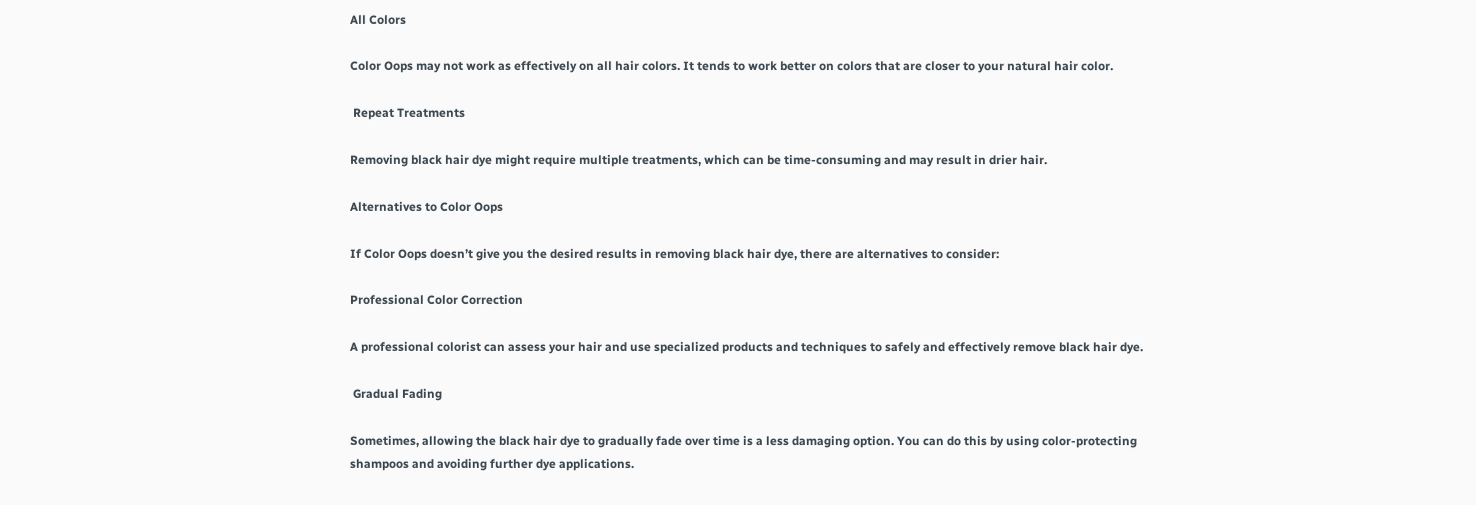All Colors

Color Oops may not work as effectively on all hair colors. It tends to work better on colors that are closer to your natural hair color.

 Repeat Treatments

Removing black hair dye might require multiple treatments, which can be time-consuming and may result in drier hair.

Alternatives to Color Oops

If Color Oops doesn’t give you the desired results in removing black hair dye, there are alternatives to consider:

Professional Color Correction

A professional colorist can assess your hair and use specialized products and techniques to safely and effectively remove black hair dye.

 Gradual Fading

Sometimes, allowing the black hair dye to gradually fade over time is a less damaging option. You can do this by using color-protecting shampoos and avoiding further dye applications.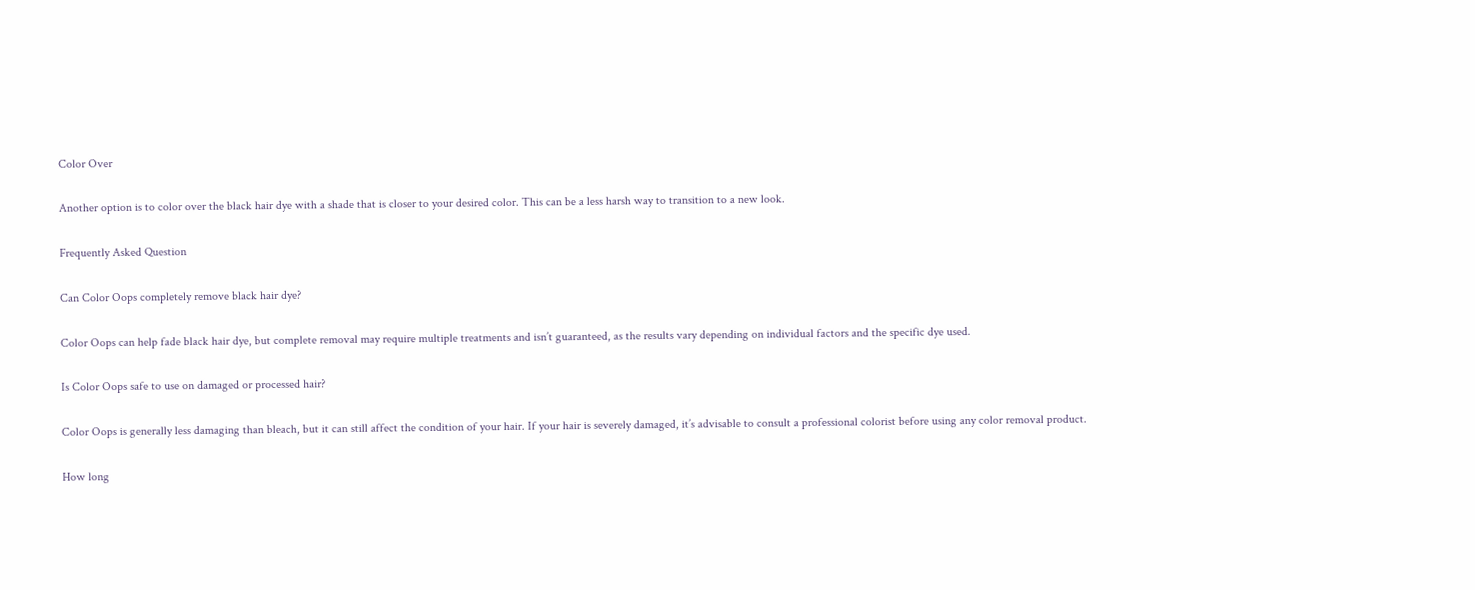Color Over

Another option is to color over the black hair dye with a shade that is closer to your desired color. This can be a less harsh way to transition to a new look.

Frequently Asked Question

Can Color Oops completely remove black hair dye?

Color Oops can help fade black hair dye, but complete removal may require multiple treatments and isn’t guaranteed, as the results vary depending on individual factors and the specific dye used.

Is Color Oops safe to use on damaged or processed hair?

Color Oops is generally less damaging than bleach, but it can still affect the condition of your hair. If your hair is severely damaged, it’s advisable to consult a professional colorist before using any color removal product.

How long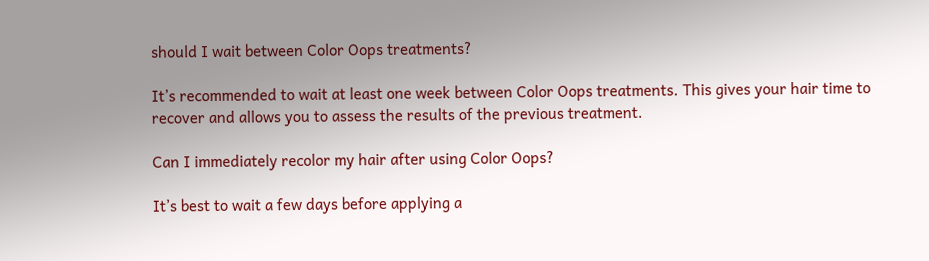should I wait between Color Oops treatments?

It’s recommended to wait at least one week between Color Oops treatments. This gives your hair time to recover and allows you to assess the results of the previous treatment.

Can I immediately recolor my hair after using Color Oops?

It’s best to wait a few days before applying a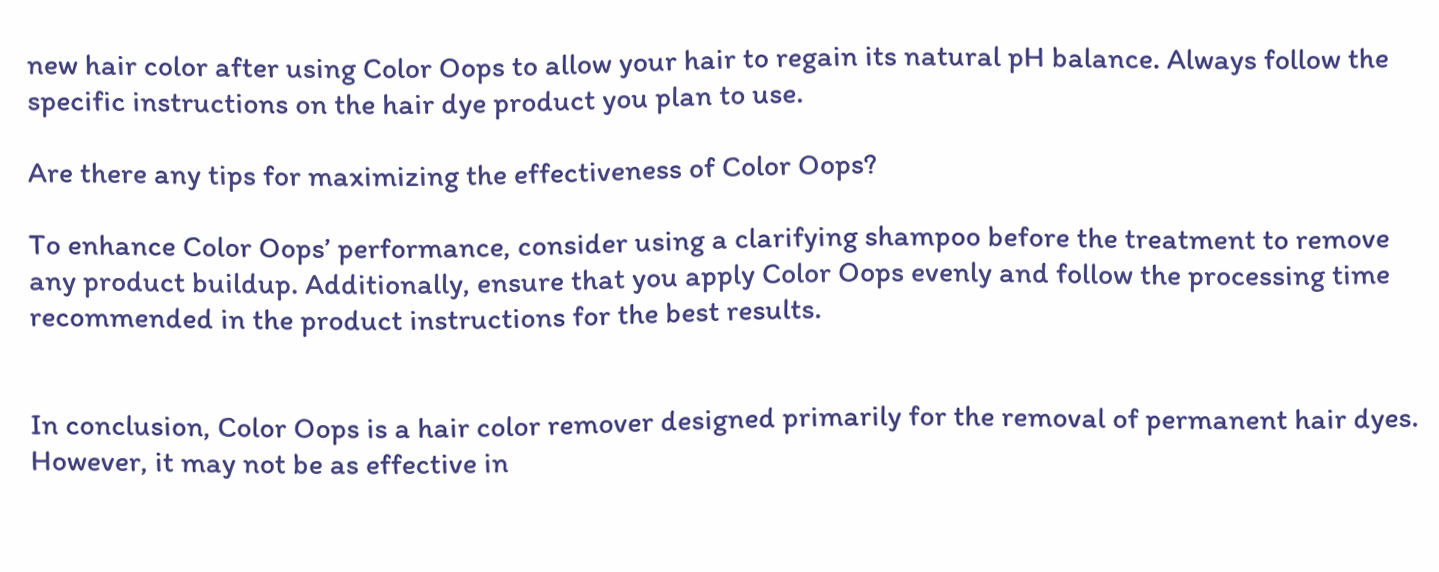new hair color after using Color Oops to allow your hair to regain its natural pH balance. Always follow the specific instructions on the hair dye product you plan to use.

Are there any tips for maximizing the effectiveness of Color Oops?

To enhance Color Oops’ performance, consider using a clarifying shampoo before the treatment to remove any product buildup. Additionally, ensure that you apply Color Oops evenly and follow the processing time recommended in the product instructions for the best results.


In conclusion, Color Oops is a hair color remover designed primarily for the removal of permanent hair dyes. However, it may not be as effective in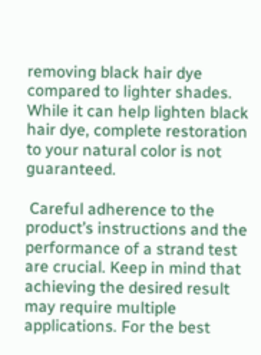removing black hair dye compared to lighter shades. While it can help lighten black hair dye, complete restoration to your natural color is not guaranteed.

 Careful adherence to the product’s instructions and the performance of a strand test are crucial. Keep in mind that achieving the desired result may require multiple applications. For the best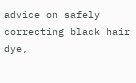advice on safely correcting black hair dye,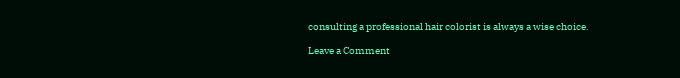consulting a professional hair colorist is always a wise choice.

Leave a Comment